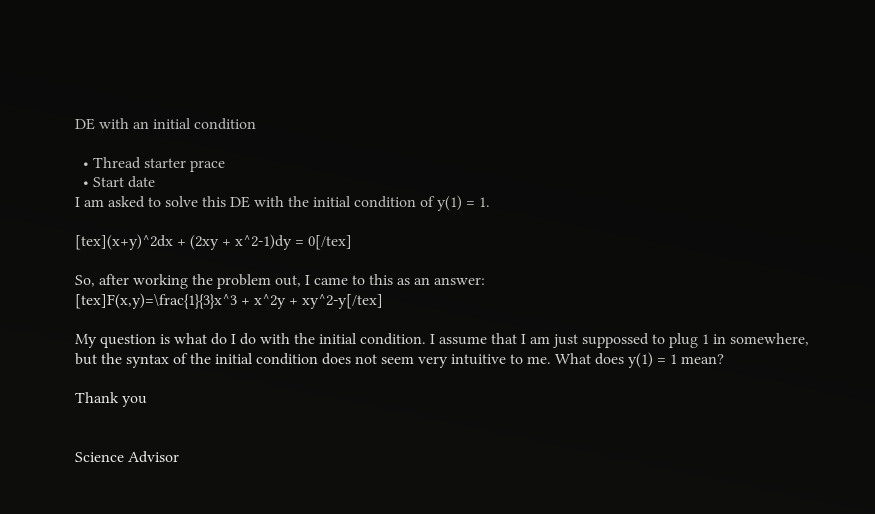DE with an initial condition

  • Thread starter prace
  • Start date
I am asked to solve this DE with the initial condition of y(1) = 1.

[tex](x+y)^2dx + (2xy + x^2-1)dy = 0[/tex]

So, after working the problem out, I came to this as an answer:
[tex]F(x,y)=\frac{1}{3}x^3 + x^2y + xy^2-y[/tex]

My question is what do I do with the initial condition. I assume that I am just suppossed to plug 1 in somewhere, but the syntax of the initial condition does not seem very intuitive to me. What does y(1) = 1 mean?

Thank you


Science Advisor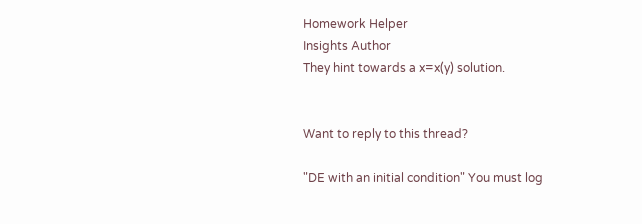Homework Helper
Insights Author
They hint towards a x=x(y) solution.


Want to reply to this thread?

"DE with an initial condition" You must log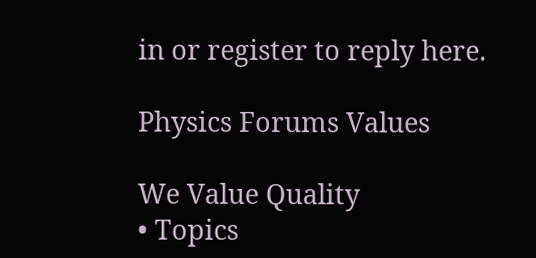in or register to reply here.

Physics Forums Values

We Value Quality
• Topics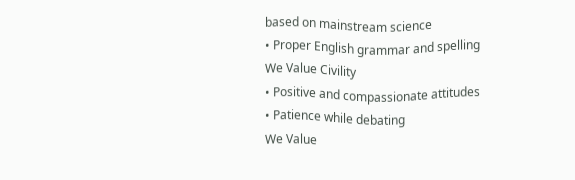based on mainstream science
• Proper English grammar and spelling
We Value Civility
• Positive and compassionate attitudes
• Patience while debating
We Value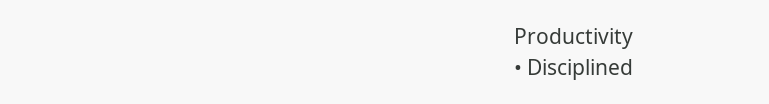Productivity
• Disciplined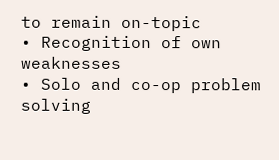to remain on-topic
• Recognition of own weaknesses
• Solo and co-op problem solving